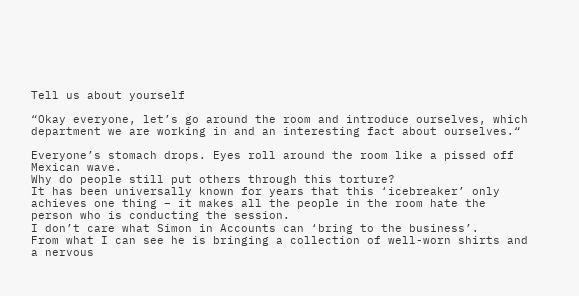Tell us about yourself

“Okay everyone, let’s go around the room and introduce ourselves, which department we are working in and an interesting fact about ourselves.“

Everyone’s stomach drops. Eyes roll around the room like a pissed off Mexican wave.
Why do people still put others through this torture?
It has been universally known for years that this ‘icebreaker’ only achieves one thing – it makes all the people in the room hate the person who is conducting the session.
I don’t care what Simon in Accounts can ‘bring to the business’.
From what I can see he is bringing a collection of well-worn shirts and a nervous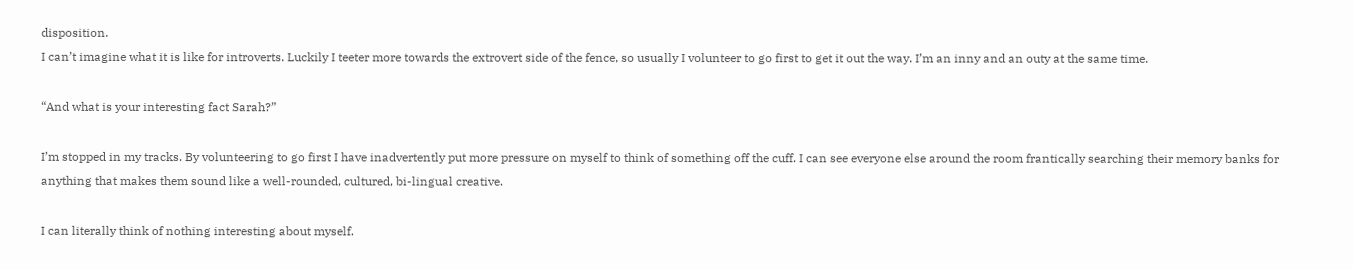disposition.
I can’t imagine what it is like for introverts. Luckily I teeter more towards the extrovert side of the fence, so usually I volunteer to go first to get it out the way. I’m an inny and an outy at the same time.

“And what is your interesting fact Sarah?”

I’m stopped in my tracks. By volunteering to go first I have inadvertently put more pressure on myself to think of something off the cuff. I can see everyone else around the room frantically searching their memory banks for anything that makes them sound like a well-rounded, cultured, bi-lingual creative.

I can literally think of nothing interesting about myself.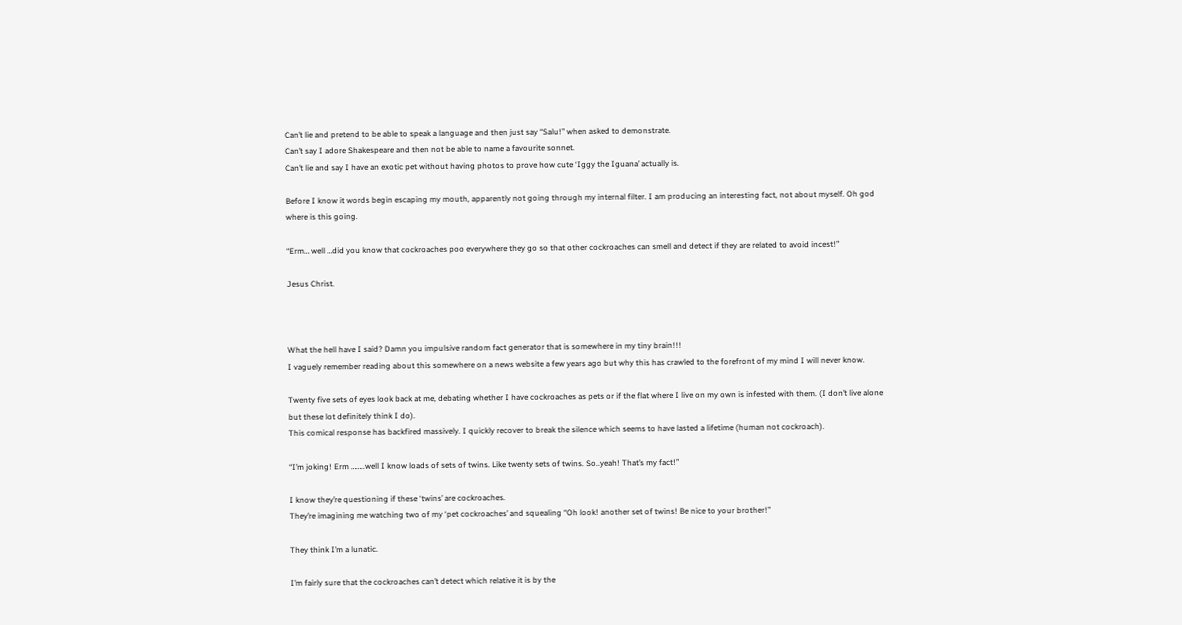Can’t lie and pretend to be able to speak a language and then just say “Salu!” when asked to demonstrate.
Can’t say I adore Shakespeare and then not be able to name a favourite sonnet.
Can’t lie and say I have an exotic pet without having photos to prove how cute ‘Iggy the Iguana’ actually is.

Before I know it words begin escaping my mouth, apparently not going through my internal filter. I am producing an interesting fact, not about myself. Oh god where is this going.

“Erm… well …did you know that cockroaches poo everywhere they go so that other cockroaches can smell and detect if they are related to avoid incest!”

Jesus Christ.



What the hell have I said? Damn you impulsive random fact generator that is somewhere in my tiny brain!!!
I vaguely remember reading about this somewhere on a news website a few years ago but why this has crawled to the forefront of my mind I will never know.

Twenty five sets of eyes look back at me, debating whether I have cockroaches as pets or if the flat where I live on my own is infested with them. (I don’t live alone but these lot definitely think I do).
This comical response has backfired massively. I quickly recover to break the silence which seems to have lasted a lifetime (human not cockroach).

“I’m joking! Erm ……..well I know loads of sets of twins. Like twenty sets of twins. So..yeah! That’s my fact!”

I know they’re questioning if these ‘twins’ are cockroaches.
They’re imagining me watching two of my ‘pet cockroaches’ and squealing “Oh look! another set of twins! Be nice to your brother!”

They think I’m a lunatic.

I’m fairly sure that the cockroaches can’t detect which relative it is by the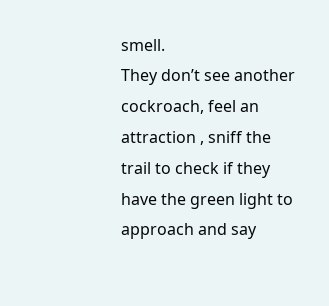smell.
They don’t see another cockroach, feel an attraction , sniff the trail to check if they have the green light to approach and say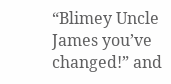“Blimey Uncle James you’ve changed!” and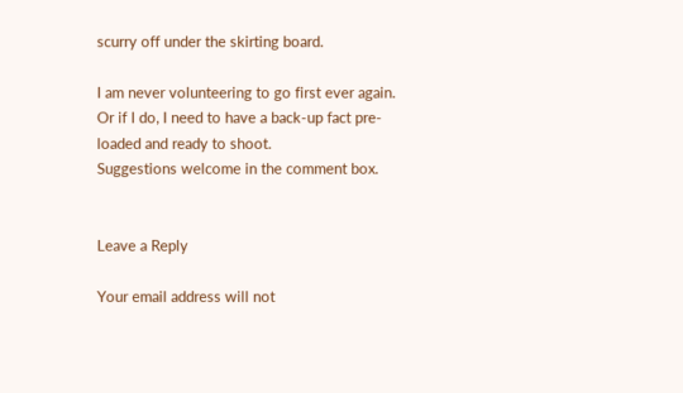scurry off under the skirting board.

I am never volunteering to go first ever again.
Or if I do, I need to have a back-up fact pre-loaded and ready to shoot.
Suggestions welcome in the comment box.


Leave a Reply

Your email address will not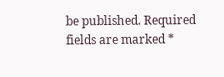be published. Required fields are marked *